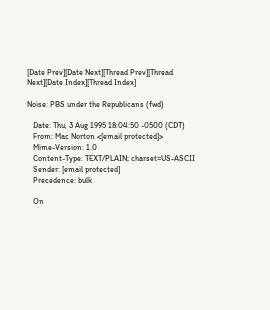[Date Prev][Date Next][Thread Prev][Thread Next][Date Index][Thread Index]

Noise: PBS under the Republicans (fwd)

   Date: Thu, 3 Aug 1995 18:04:50 -0500 (CDT)
   From: Mac Norton <[email protected]>
   Mime-Version: 1.0
   Content-Type: TEXT/PLAIN; charset=US-ASCII
   Sender: [email protected]
   Precedence: bulk

   On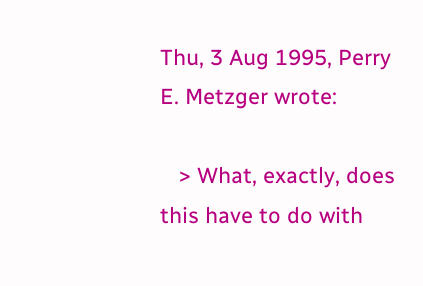Thu, 3 Aug 1995, Perry E. Metzger wrote:

   > What, exactly, does this have to do with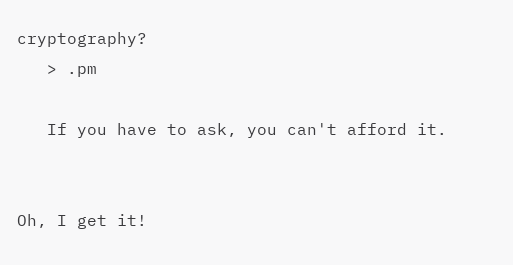cryptography?
   > .pm

   If you have to ask, you can't afford it.


Oh, I get it!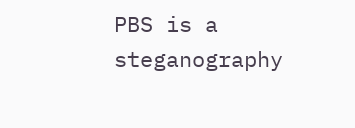PBS is a steganography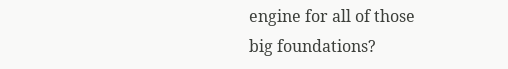engine for all of those
big foundations?